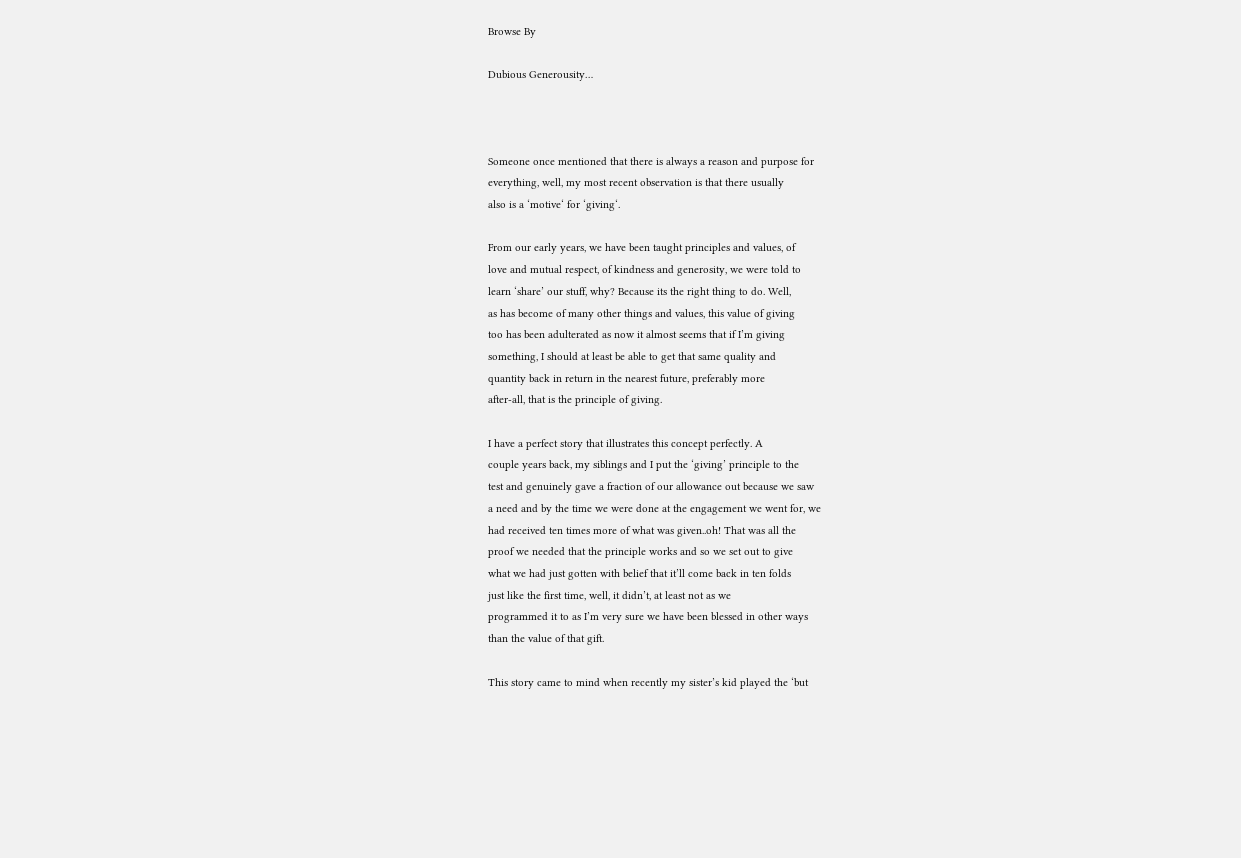Browse By

Dubious Generousity…



Someone once mentioned that there is always a reason and purpose for
everything, well, my most recent observation is that there usually
also is a ‘motive‘ for ‘giving‘.

From our early years, we have been taught principles and values, of
love and mutual respect, of kindness and generosity, we were told to
learn ‘share’ our stuff, why? Because its the right thing to do. Well,
as has become of many other things and values, this value of giving
too has been adulterated as now it almost seems that if I’m giving
something, I should at least be able to get that same quality and
quantity back in return in the nearest future, preferably more
after-all, that is the principle of giving.

I have a perfect story that illustrates this concept perfectly. A
couple years back, my siblings and I put the ‘giving’ principle to the
test and genuinely gave a fraction of our allowance out because we saw
a need and by the time we were done at the engagement we went for, we
had received ten times more of what was given..oh! That was all the
proof we needed that the principle works and so we set out to give
what we had just gotten with belief that it’ll come back in ten folds
just like the first time, well, it didn’t, at least not as we
programmed it to as I’m very sure we have been blessed in other ways
than the value of that gift.

This story came to mind when recently my sister’s kid played the ‘but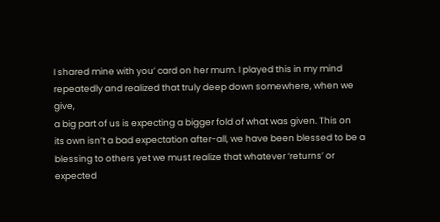I shared mine with you’ card on her mum. I played this in my mind
repeatedly and realized that truly deep down somewhere, when we give,
a big part of us is expecting a bigger fold of what was given. This on
its own isn’t a bad expectation after-all, we have been blessed to be a
blessing to others yet we must realize that whatever ‘returns’ or
expected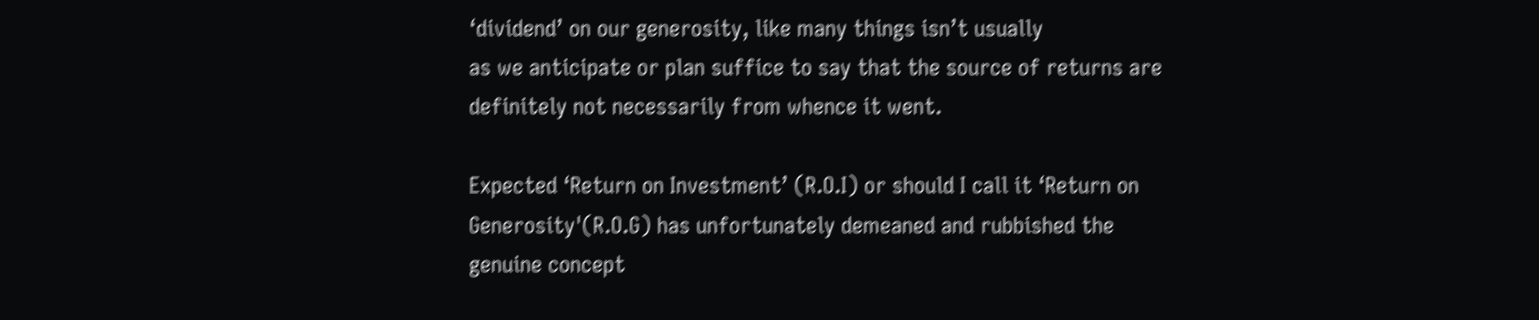‘dividend’ on our generosity, like many things isn’t usually
as we anticipate or plan suffice to say that the source of returns are
definitely not necessarily from whence it went.

Expected ‘Return on Investment’ (R.O.I) or should I call it ‘Return on
Generosity'(R.O.G) has unfortunately demeaned and rubbished the
genuine concept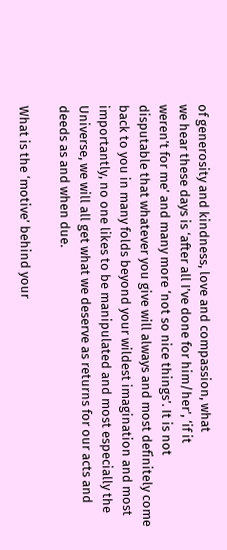of generosity and kindness, love and compassion, what
we hear these days is ‘after all I’ve done for him/her’, ‘if it
weren’t for me’ and many more ‘not so nice things’. It is not
disputable that whatever you give will always and most definitely come
back to you in many folds beyond your wildest imagination and most
importantly, no one likes to be manipulated and most especially the
Universe, we will all get what we deserve as returns for our acts and
deeds as and when due.

What is the ‘motive’ behind your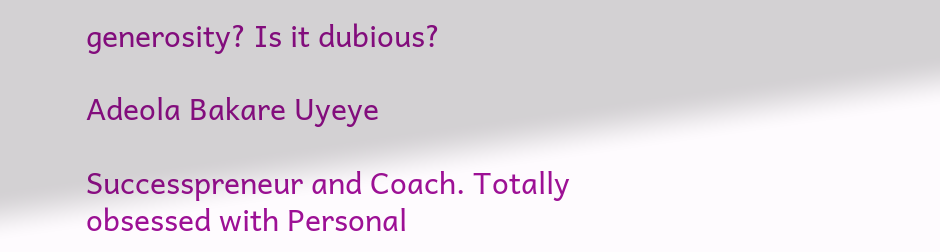generosity? Is it dubious?

Adeola Bakare Uyeye

Successpreneur and Coach. Totally obsessed with Personal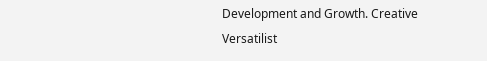Development and Growth. Creative Versatilist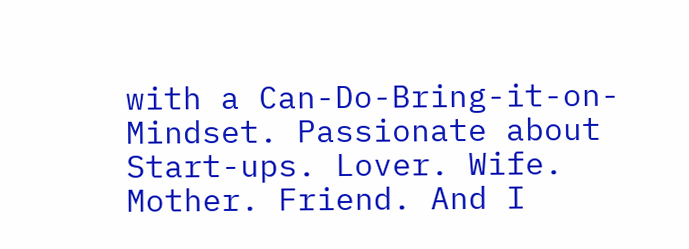with a Can-Do-Bring-it-on-Mindset. Passionate about Start-ups. Lover. Wife. Mother. Friend. And I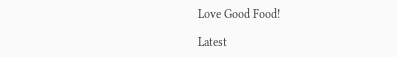Love Good Food!

Latest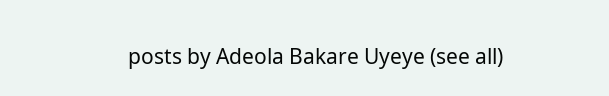posts by Adeola Bakare Uyeye (see all)